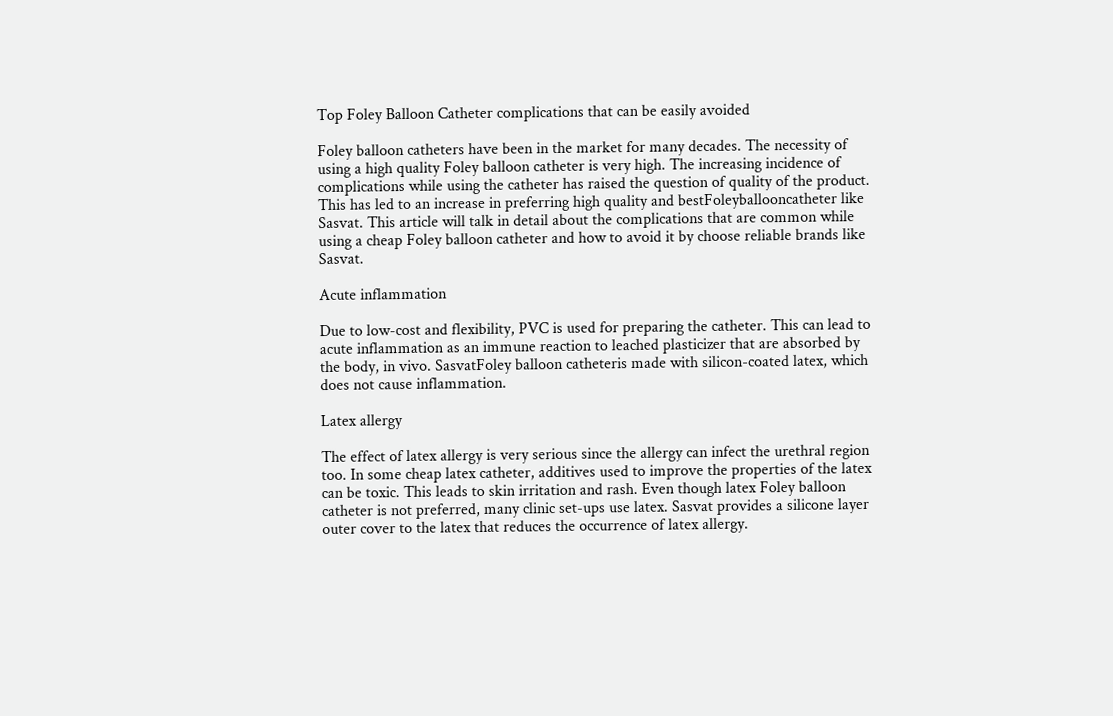Top Foley Balloon Catheter complications that can be easily avoided

Foley balloon catheters have been in the market for many decades. The necessity of using a high quality Foley balloon catheter is very high. The increasing incidence of complications while using the catheter has raised the question of quality of the product. This has led to an increase in preferring high quality and bestFoleyballooncatheter like Sasvat. This article will talk in detail about the complications that are common while using a cheap Foley balloon catheter and how to avoid it by choose reliable brands like Sasvat.

Acute inflammation

Due to low-cost and flexibility, PVC is used for preparing the catheter. This can lead to acute inflammation as an immune reaction to leached plasticizer that are absorbed by the body, in vivo. SasvatFoley balloon catheteris made with silicon-coated latex, which does not cause inflammation.

Latex allergy

The effect of latex allergy is very serious since the allergy can infect the urethral region too. In some cheap latex catheter, additives used to improve the properties of the latex can be toxic. This leads to skin irritation and rash. Even though latex Foley balloon catheter is not preferred, many clinic set-ups use latex. Sasvat provides a silicone layer outer cover to the latex that reduces the occurrence of latex allergy.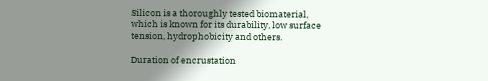Silicon is a thoroughly tested biomaterial, which is known for its durability, low surface tension, hydrophobicity and others.

Duration of encrustation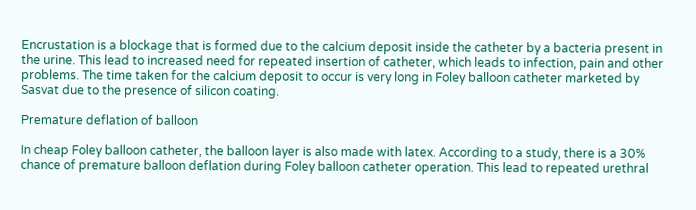Encrustation is a blockage that is formed due to the calcium deposit inside the catheter by a bacteria present in the urine. This lead to increased need for repeated insertion of catheter, which leads to infection, pain and other problems. The time taken for the calcium deposit to occur is very long in Foley balloon catheter marketed by Sasvat due to the presence of silicon coating.

Premature deflation of balloon

In cheap Foley balloon catheter, the balloon layer is also made with latex. According to a study, there is a 30% chance of premature balloon deflation during Foley balloon catheter operation. This lead to repeated urethral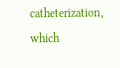catheterization, which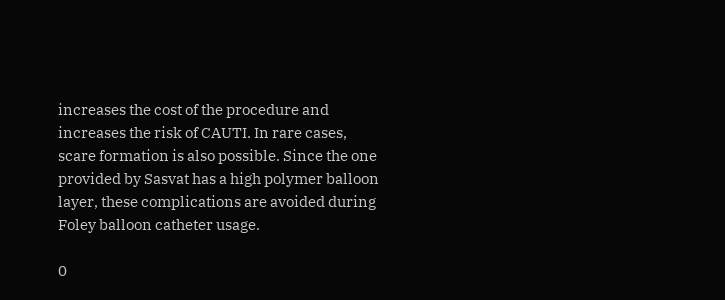increases the cost of the procedure and increases the risk of CAUTI. In rare cases, scare formation is also possible. Since the one provided by Sasvat has a high polymer balloon layer, these complications are avoided during Foley balloon catheter usage.

0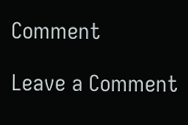Comment

Leave a Comment